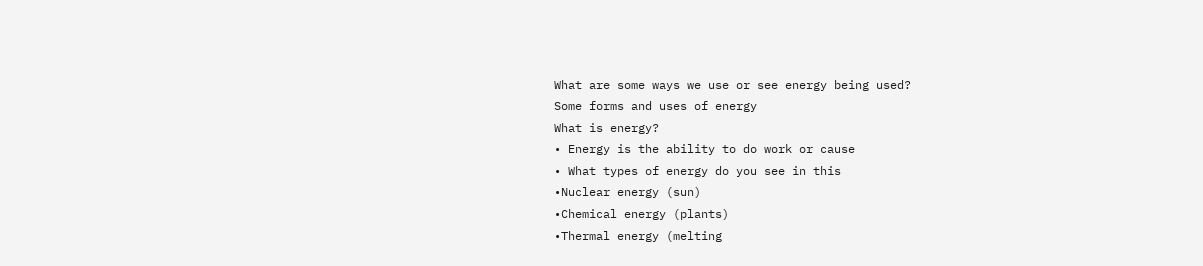What are some ways we use or see energy being used?
Some forms and uses of energy
What is energy?
• Energy is the ability to do work or cause
• What types of energy do you see in this
•Nuclear energy (sun)
•Chemical energy (plants)
•Thermal energy (melting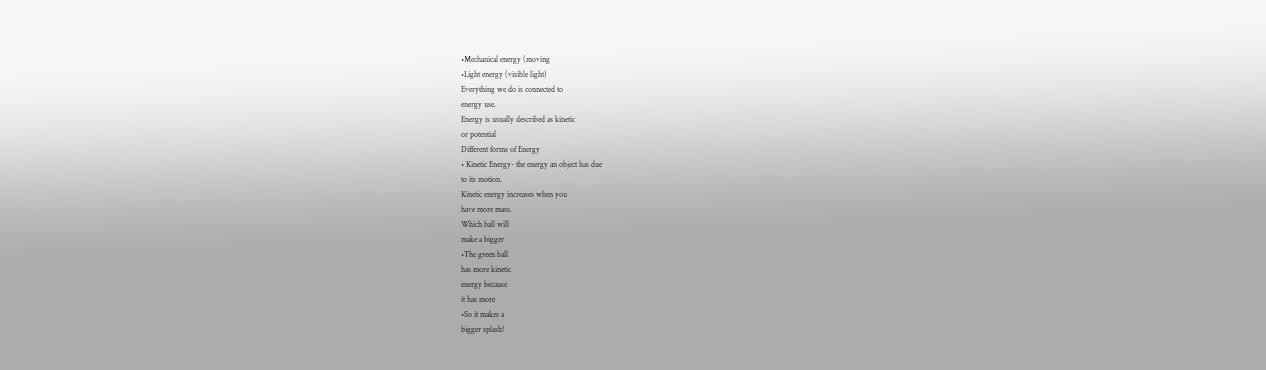•Mechanical energy (moving
•Light energy (visible light)
Everything we do is connected to
energy use.
Energy is usually described as kinetic
or potential
Different forms of Energy
• Kinetic Energy- the energy an object has due
to its motion.
Kinetic energy increases when you
have more mass.
Which ball will
make a bigger
•The green ball
has more kinetic
energy because
it has more
•So it makes a
bigger splash!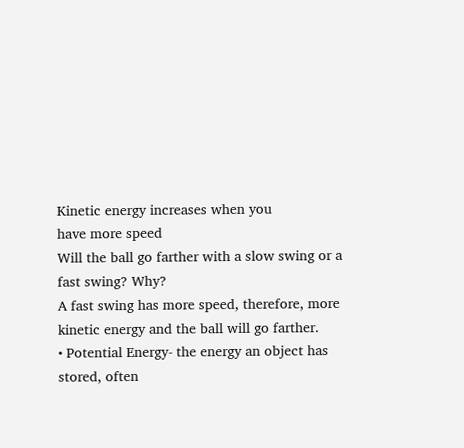Kinetic energy increases when you
have more speed
Will the ball go farther with a slow swing or a
fast swing? Why?
A fast swing has more speed, therefore, more
kinetic energy and the ball will go farther.
• Potential Energy- the energy an object has
stored, often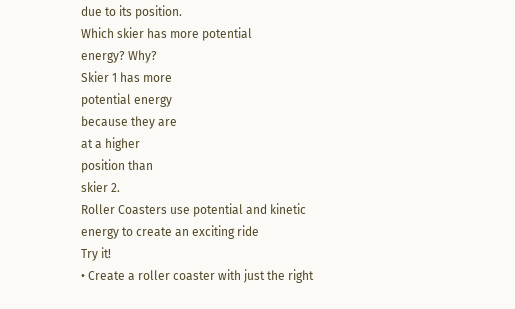due to its position.
Which skier has more potential
energy? Why?
Skier 1 has more
potential energy
because they are
at a higher
position than
skier 2.
Roller Coasters use potential and kinetic
energy to create an exciting ride
Try it!
• Create a roller coaster with just the right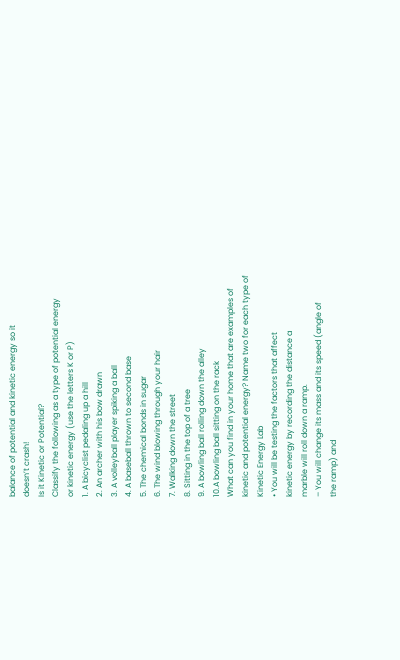balance of potential and kinetic energy so it
doesn’t crash!
Is it Kinetic or Potential?
Classify the following as a type of potential energy
or kinetic energy (use the letters K or P)
1. A bicyclist pedaling up a hill
2. An archer with his bow drawn
3. A volleyball player spiking a ball
4. A baseball thrown to second base
5. The chemical bonds in sugar
6. The wind blowing through your hair
7. Walking down the street
8. Sitting in the top of a tree
9. A bowling ball rolling down the alley
10.A bowling ball sitting on the rack
What can you find in your home that are examples of
kinetic and potential energy? Name two for each type of
Kinetic Energy Lab
• You will be testing the factors that affect
kinetic energy by recording the distance a
marble will roll down a ramp.
– You will change its mass and its speed (angle of
the ramp) and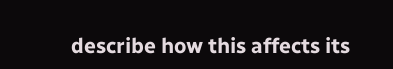describe how this affects its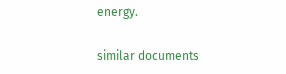energy.

similar documents